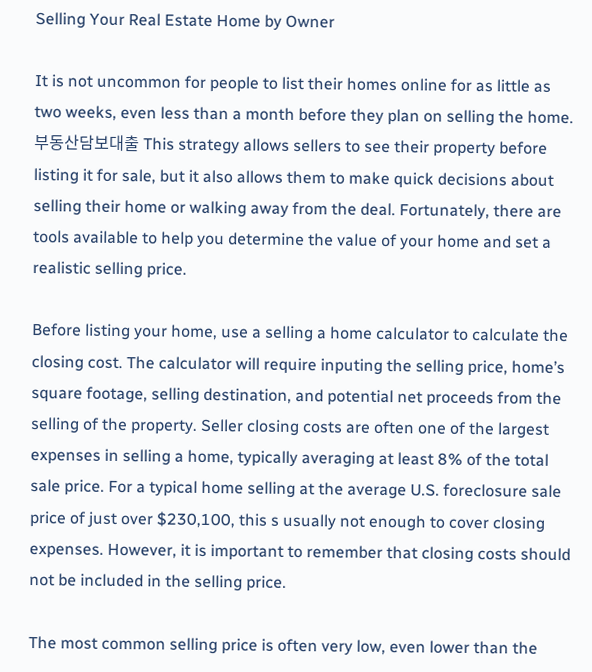Selling Your Real Estate Home by Owner

It is not uncommon for people to list their homes online for as little as two weeks, even less than a month before they plan on selling the home. 부동산담보대출 This strategy allows sellers to see their property before listing it for sale, but it also allows them to make quick decisions about selling their home or walking away from the deal. Fortunately, there are tools available to help you determine the value of your home and set a realistic selling price.

Before listing your home, use a selling a home calculator to calculate the closing cost. The calculator will require inputing the selling price, home’s square footage, selling destination, and potential net proceeds from the selling of the property. Seller closing costs are often one of the largest expenses in selling a home, typically averaging at least 8% of the total sale price. For a typical home selling at the average U.S. foreclosure sale price of just over $230,100, this s usually not enough to cover closing expenses. However, it is important to remember that closing costs should not be included in the selling price.

The most common selling price is often very low, even lower than the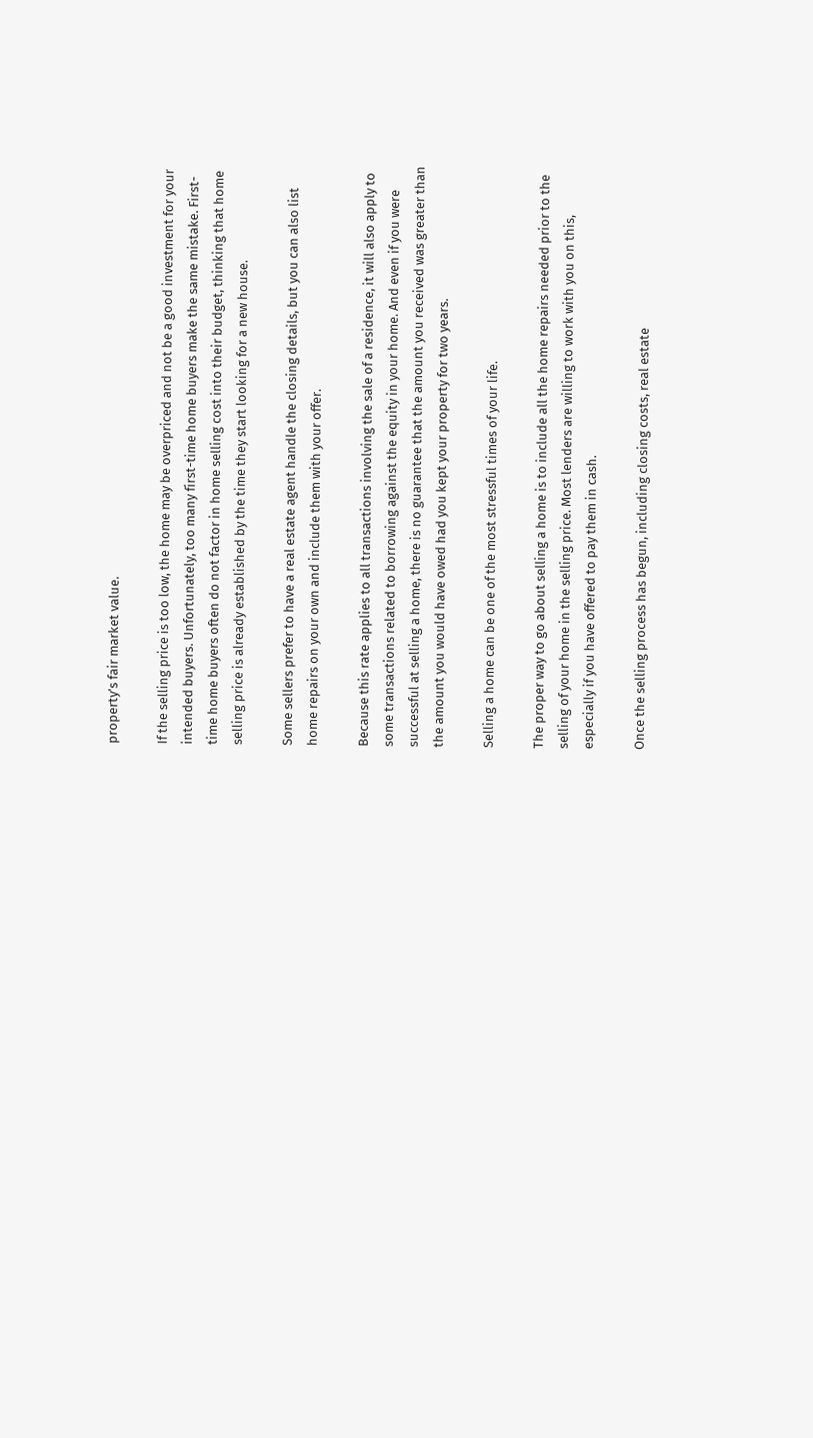property’s fair market value.

If the selling price is too low, the home may be overpriced and not be a good investment for your intended buyers. Unfortunately, too many first-time home buyers make the same mistake. First-time home buyers often do not factor in home selling cost into their budget, thinking that home selling price is already established by the time they start looking for a new house.

Some sellers prefer to have a real estate agent handle the closing details, but you can also list home repairs on your own and include them with your offer.

Because this rate applies to all transactions involving the sale of a residence, it will also apply to some transactions related to borrowing against the equity in your home. And even if you were successful at selling a home, there is no guarantee that the amount you received was greater than the amount you would have owed had you kept your property for two years.

Selling a home can be one of the most stressful times of your life.

The proper way to go about selling a home is to include all the home repairs needed prior to the selling of your home in the selling price. Most lenders are willing to work with you on this, especially if you have offered to pay them in cash.

Once the selling process has begun, including closing costs, real estate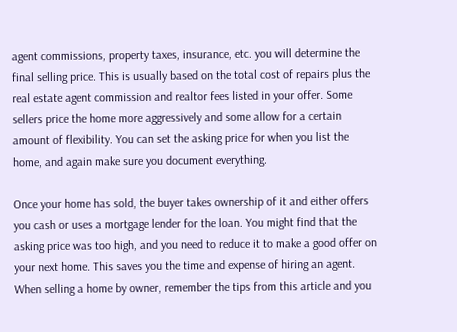agent commissions, property taxes, insurance, etc. you will determine the final selling price. This is usually based on the total cost of repairs plus the real estate agent commission and realtor fees listed in your offer. Some sellers price the home more aggressively and some allow for a certain amount of flexibility. You can set the asking price for when you list the home, and again make sure you document everything.

Once your home has sold, the buyer takes ownership of it and either offers you cash or uses a mortgage lender for the loan. You might find that the asking price was too high, and you need to reduce it to make a good offer on your next home. This saves you the time and expense of hiring an agent. When selling a home by owner, remember the tips from this article and you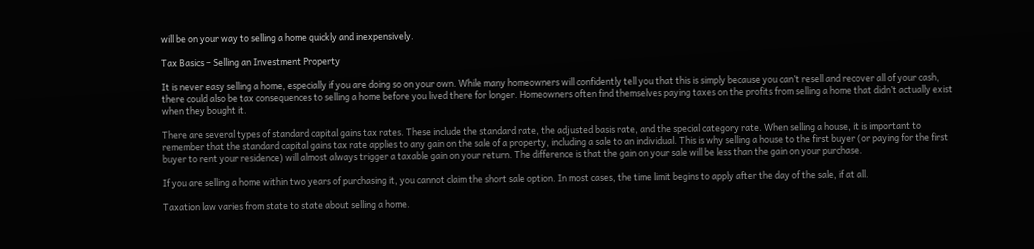will be on your way to selling a home quickly and inexpensively.

Tax Basics – Selling an Investment Property

It is never easy selling a home, especially if you are doing so on your own. While many homeowners will confidently tell you that this is simply because you can’t resell and recover all of your cash, there could also be tax consequences to selling a home before you lived there for longer. Homeowners often find themselves paying taxes on the profits from selling a home that didn’t actually exist when they bought it.

There are several types of standard capital gains tax rates. These include the standard rate, the adjusted basis rate, and the special category rate. When selling a house, it is important to remember that the standard capital gains tax rate applies to any gain on the sale of a property, including a sale to an individual. This is why selling a house to the first buyer (or paying for the first buyer to rent your residence) will almost always trigger a taxable gain on your return. The difference is that the gain on your sale will be less than the gain on your purchase.

If you are selling a home within two years of purchasing it, you cannot claim the short sale option. In most cases, the time limit begins to apply after the day of the sale, if at all.

Taxation law varies from state to state about selling a home.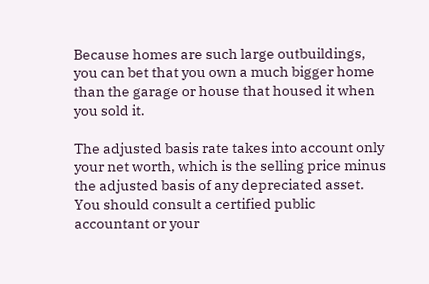Because homes are such large outbuildings, you can bet that you own a much bigger home than the garage or house that housed it when you sold it.

The adjusted basis rate takes into account only your net worth, which is the selling price minus the adjusted basis of any depreciated asset. You should consult a certified public accountant or your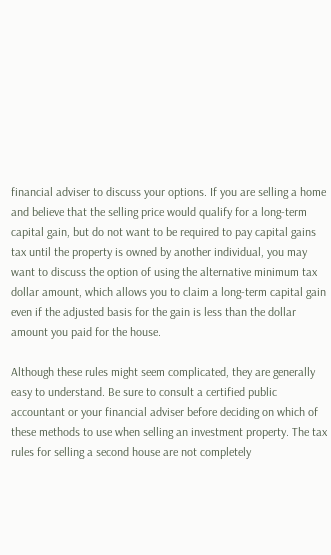financial adviser to discuss your options. If you are selling a home and believe that the selling price would qualify for a long-term capital gain, but do not want to be required to pay capital gains tax until the property is owned by another individual, you may want to discuss the option of using the alternative minimum tax dollar amount, which allows you to claim a long-term capital gain even if the adjusted basis for the gain is less than the dollar amount you paid for the house.

Although these rules might seem complicated, they are generally easy to understand. Be sure to consult a certified public accountant or your financial adviser before deciding on which of these methods to use when selling an investment property. The tax rules for selling a second house are not completely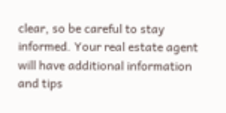clear, so be careful to stay informed. Your real estate agent will have additional information and tips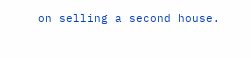on selling a second house.